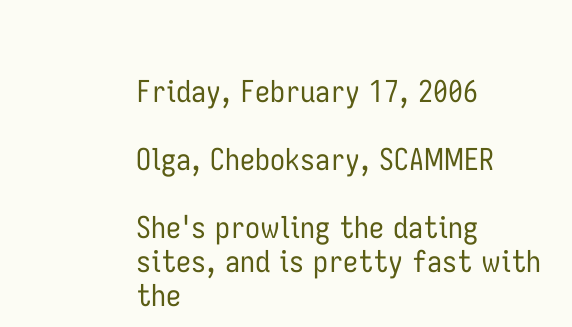Friday, February 17, 2006

Olga, Cheboksary, SCAMMER

She's prowling the dating sites, and is pretty fast with the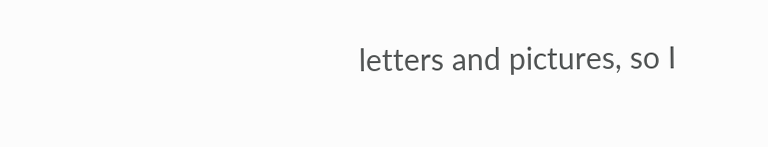letters and pictures, so I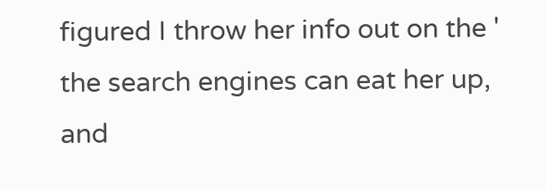figured I throw her info out on the ' the search engines can eat her up, and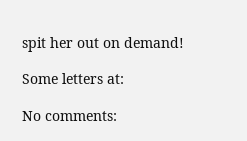spit her out on demand!

Some letters at:

No comments: